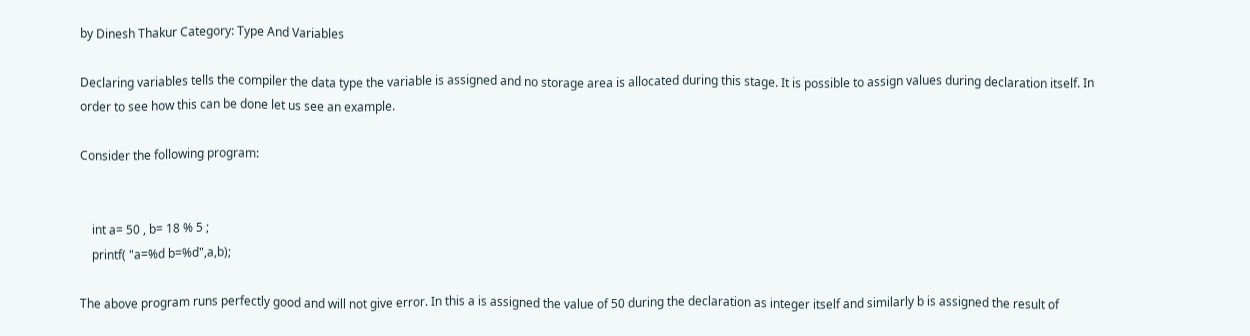by Dinesh Thakur Category: Type And Variables

Declaring variables tells the compiler the data type the variable is assigned and no storage area is allocated during this stage. It is possible to assign values during declaration itself. In order to see how this can be done let us see an example.

Consider the following program:


    int a= 50 , b= 18 % 5 ;
    printf( "a=%d b=%d",a,b);

The above program runs perfectly good and will not give error. In this a is assigned the value of 50 during the declaration as integer itself and similarly b is assigned the result of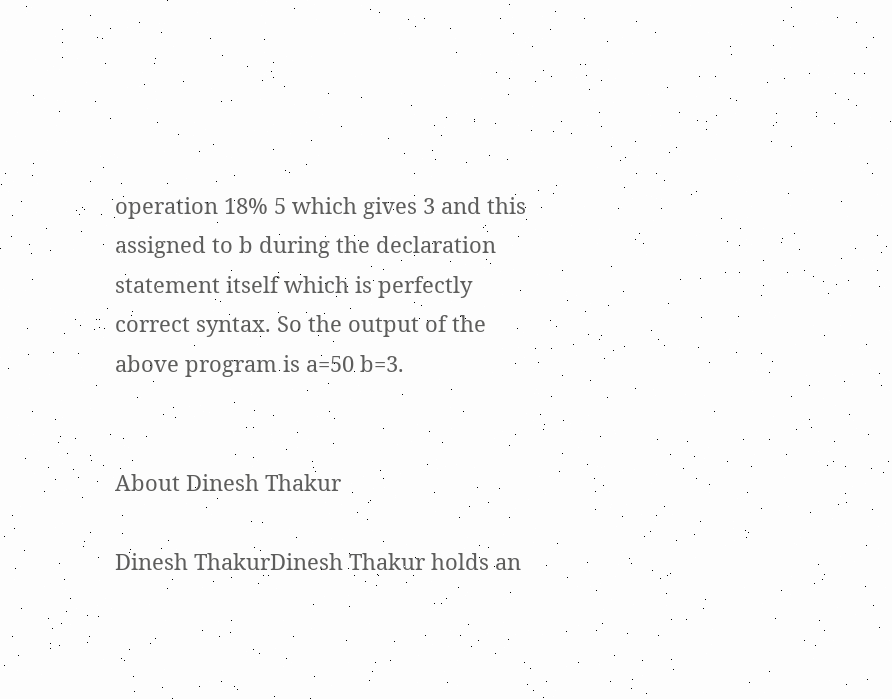operation 18% 5 which gives 3 and this assigned to b during the declaration statement itself which is perfectly correct syntax. So the output of the above program is a=50 b=3.


About Dinesh Thakur

Dinesh ThakurDinesh Thakur holds an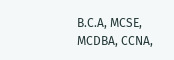B.C.A, MCSE, MCDBA, CCNA,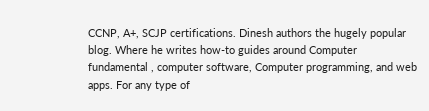CCNP, A+, SCJP certifications. Dinesh authors the hugely popular blog. Where he writes how-to guides around Computer fundamental , computer software, Computer programming, and web apps. For any type of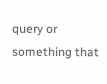query or something that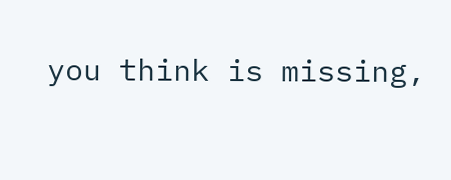you think is missing,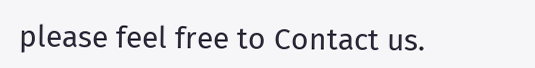please feel free to Contact us.